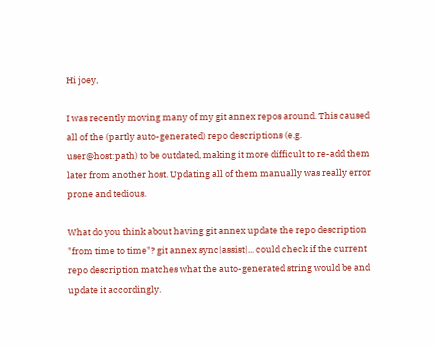Hi joey,

I was recently moving many of my git annex repos around. This caused all of the (partly auto-generated) repo descriptions (e.g. user@host:path) to be outdated, making it more difficult to re-add them later from another host. Updating all of them manually was really error prone and tedious.

What do you think about having git annex update the repo description "from time to time"? git annex sync|assist|... could check if the current repo description matches what the auto-generated string would be and update it accordingly.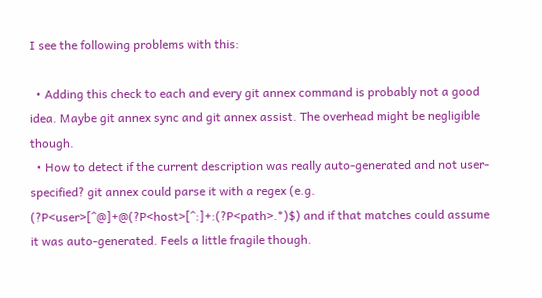I see the following problems with this:

  • Adding this check to each and every git annex command is probably not a good idea. Maybe git annex sync and git annex assist. The overhead might be negligible though.
  • How to detect if the current description was really auto-generated and not user-specified? git annex could parse it with a regex (e.g. (?P<user>[^@]+@(?P<host>[^:]+:(?P<path>.*)$) and if that matches could assume it was auto-generated. Feels a little fragile though.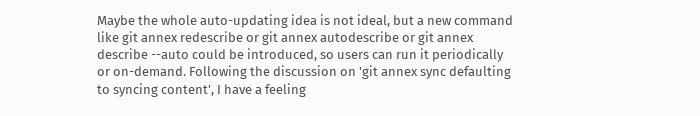Maybe the whole auto-updating idea is not ideal, but a new command like git annex redescribe or git annex autodescribe or git annex describe --auto could be introduced, so users can run it periodically or on-demand. Following the discussion on 'git annex sync defaulting to syncing content', I have a feeling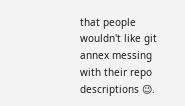that people wouldn't like git annex messing with their repo descriptions 😉.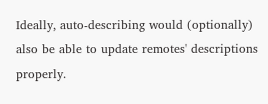Ideally, auto-describing would (optionally) also be able to update remotes' descriptions properly.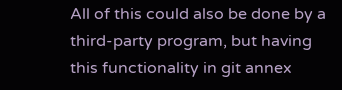All of this could also be done by a third-party program, but having this functionality in git annex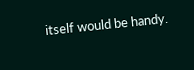itself would be handy.